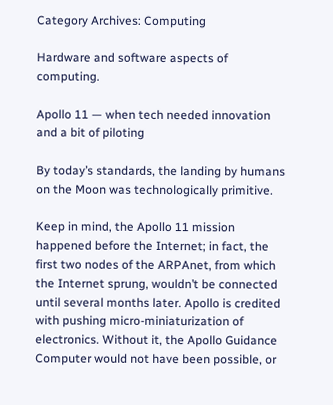Category Archives: Computing

Hardware and software aspects of computing.

Apollo 11 — when tech needed innovation and a bit of piloting

By today’s standards, the landing by humans on the Moon was technologically primitive.

Keep in mind, the Apollo 11 mission happened before the Internet; in fact, the first two nodes of the ARPAnet, from which the Internet sprung, wouldn’t be connected until several months later. Apollo is credited with pushing micro-miniaturization of electronics. Without it, the Apollo Guidance Computer would not have been possible, or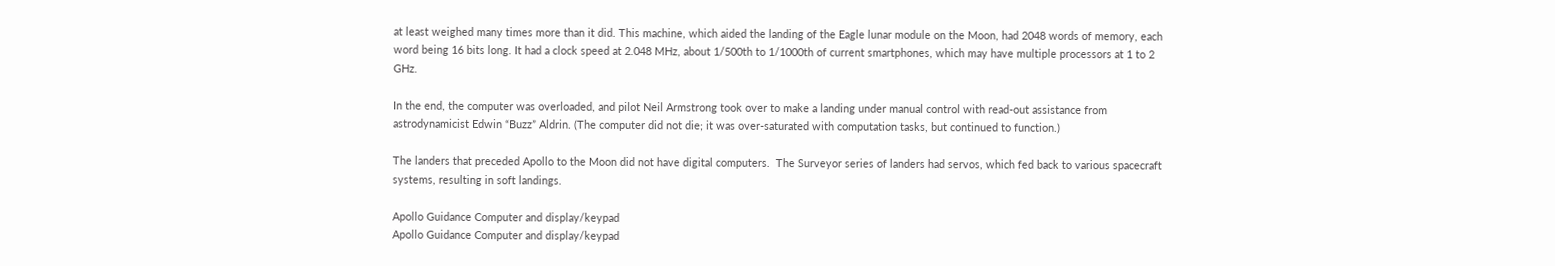at least weighed many times more than it did. This machine, which aided the landing of the Eagle lunar module on the Moon, had 2048 words of memory, each word being 16 bits long. It had a clock speed at 2.048 MHz, about 1/500th to 1/1000th of current smartphones, which may have multiple processors at 1 to 2 GHz.

In the end, the computer was overloaded, and pilot Neil Armstrong took over to make a landing under manual control with read-out assistance from astrodynamicist Edwin “Buzz” Aldrin. (The computer did not die; it was over-saturated with computation tasks, but continued to function.)

The landers that preceded Apollo to the Moon did not have digital computers.  The Surveyor series of landers had servos, which fed back to various spacecraft systems, resulting in soft landings.

Apollo Guidance Computer and display/keypad
Apollo Guidance Computer and display/keypad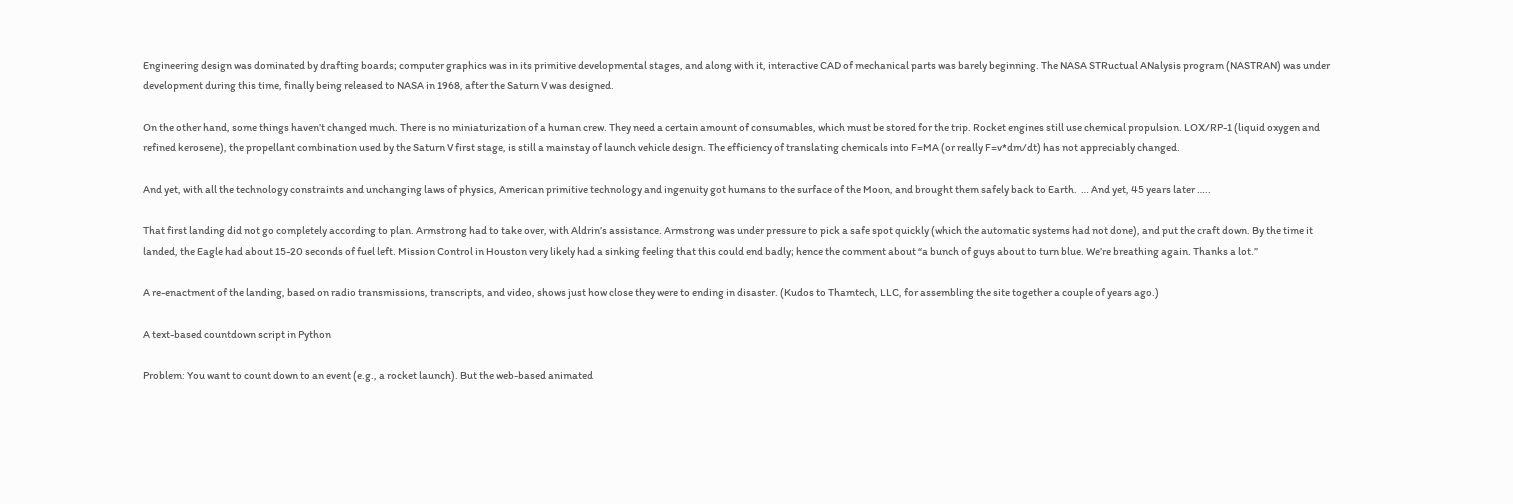Engineering design was dominated by drafting boards; computer graphics was in its primitive developmental stages, and along with it, interactive CAD of mechanical parts was barely beginning. The NASA STRuctual ANalysis program (NASTRAN) was under development during this time, finally being released to NASA in 1968, after the Saturn V was designed.

On the other hand, some things haven’t changed much. There is no miniaturization of a human crew. They need a certain amount of consumables, which must be stored for the trip. Rocket engines still use chemical propulsion. LOX/RP-1 (liquid oxygen and refined kerosene), the propellant combination used by the Saturn V first stage, is still a mainstay of launch vehicle design. The efficiency of translating chemicals into F=MA (or really F=v*dm/dt) has not appreciably changed.

And yet, with all the technology constraints and unchanging laws of physics, American primitive technology and ingenuity got humans to the surface of the Moon, and brought them safely back to Earth.  … And yet, 45 years later …..

That first landing did not go completely according to plan. Armstrong had to take over, with Aldrin’s assistance. Armstrong was under pressure to pick a safe spot quickly (which the automatic systems had not done), and put the craft down. By the time it landed, the Eagle had about 15-20 seconds of fuel left. Mission Control in Houston very likely had a sinking feeling that this could end badly; hence the comment about “a bunch of guys about to turn blue. We’re breathing again. Thanks a lot.”

A re-enactment of the landing, based on radio transmissions, transcripts, and video, shows just how close they were to ending in disaster. (Kudos to Thamtech, LLC, for assembling the site together a couple of years ago.)

A text-based countdown script in Python

Problem: You want to count down to an event (e.g., a rocket launch). But the web-based animated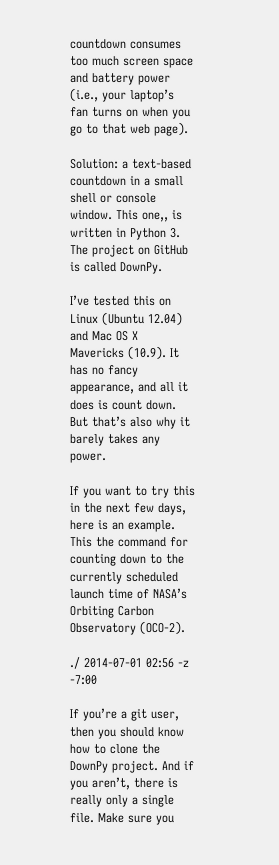countdown consumes too much screen space and battery power (i.e., your laptop’s fan turns on when you go to that web page).

Solution: a text-based countdown in a small shell or console window. This one,, is written in Python 3. The project on GitHub is called DownPy.

I’ve tested this on Linux (Ubuntu 12.04) and Mac OS X Mavericks (10.9). It has no fancy appearance, and all it does is count down.  But that’s also why it barely takes any power.

If you want to try this in the next few days, here is an example.  This the command for counting down to the currently scheduled launch time of NASA’s Orbiting Carbon Observatory (OCO-2).

./ 2014-07-01 02:56 -z -7:00

If you’re a git user, then you should know how to clone the DownPy project. And if you aren’t, there is really only a single file. Make sure you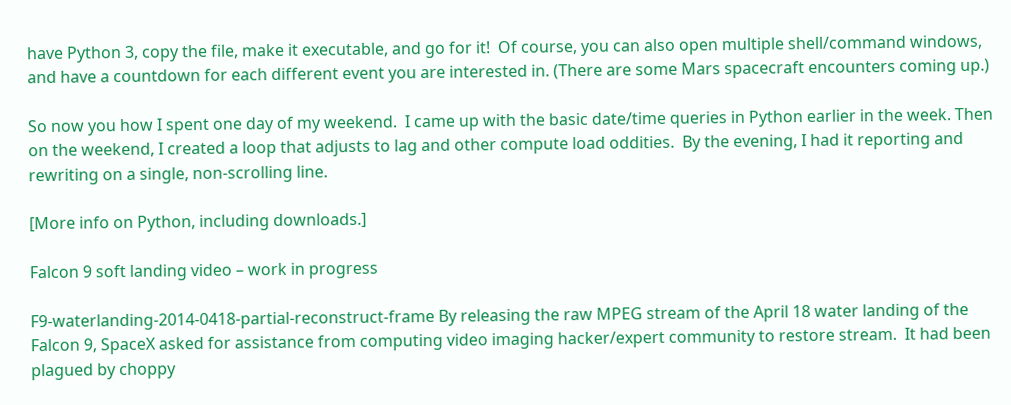have Python 3, copy the file, make it executable, and go for it!  Of course, you can also open multiple shell/command windows, and have a countdown for each different event you are interested in. (There are some Mars spacecraft encounters coming up.)

So now you how I spent one day of my weekend.  I came up with the basic date/time queries in Python earlier in the week. Then on the weekend, I created a loop that adjusts to lag and other compute load oddities.  By the evening, I had it reporting and rewriting on a single, non-scrolling line.

[More info on Python, including downloads.]

Falcon 9 soft landing video – work in progress

F9-waterlanding-2014-0418-partial-reconstruct-frame By releasing the raw MPEG stream of the April 18 water landing of the Falcon 9, SpaceX asked for assistance from computing video imaging hacker/expert community to restore stream.  It had been plagued by choppy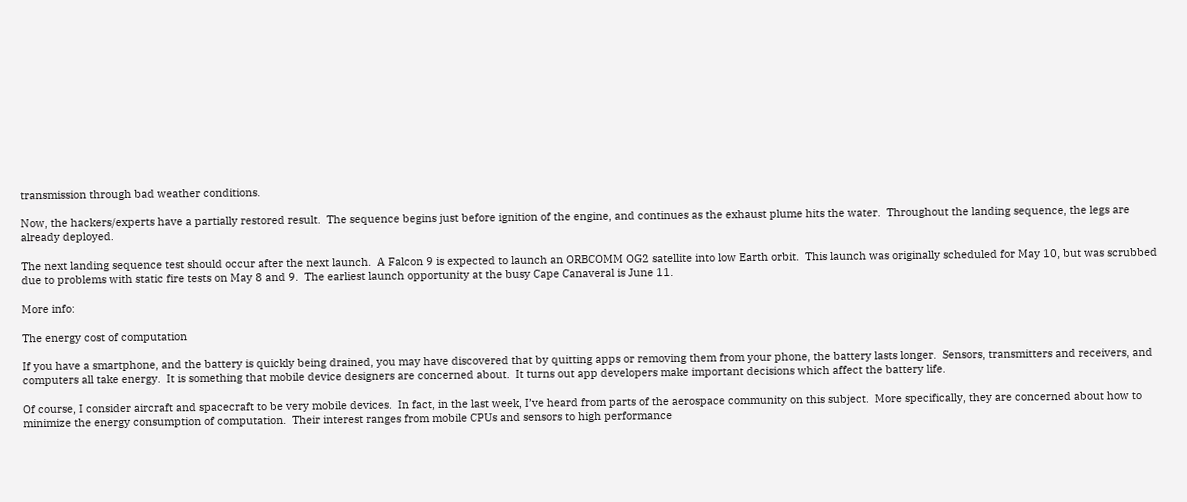transmission through bad weather conditions.

Now, the hackers/experts have a partially restored result.  The sequence begins just before ignition of the engine, and continues as the exhaust plume hits the water.  Throughout the landing sequence, the legs are already deployed.

The next landing sequence test should occur after the next launch.  A Falcon 9 is expected to launch an ORBCOMM OG2 satellite into low Earth orbit.  This launch was originally scheduled for May 10, but was scrubbed due to problems with static fire tests on May 8 and 9.  The earliest launch opportunity at the busy Cape Canaveral is June 11.

More info:

The energy cost of computation

If you have a smartphone, and the battery is quickly being drained, you may have discovered that by quitting apps or removing them from your phone, the battery lasts longer.  Sensors, transmitters and receivers, and computers all take energy.  It is something that mobile device designers are concerned about.  It turns out app developers make important decisions which affect the battery life.

Of course, I consider aircraft and spacecraft to be very mobile devices.  In fact, in the last week, I’ve heard from parts of the aerospace community on this subject.  More specifically, they are concerned about how to minimize the energy consumption of computation.  Their interest ranges from mobile CPUs and sensors to high performance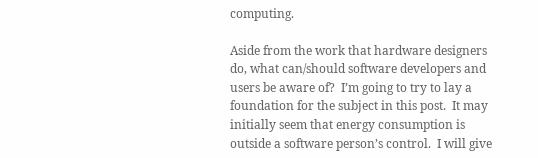computing.

Aside from the work that hardware designers do, what can/should software developers and users be aware of?  I’m going to try to lay a foundation for the subject in this post.  It may initially seem that energy consumption is outside a software person’s control.  I will give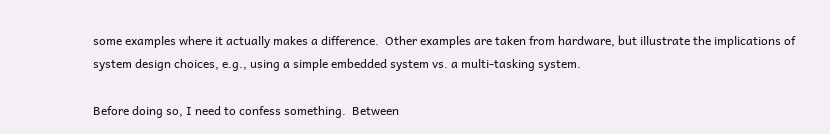some examples where it actually makes a difference.  Other examples are taken from hardware, but illustrate the implications of system design choices, e.g., using a simple embedded system vs. a multi-tasking system.

Before doing so, I need to confess something.  Between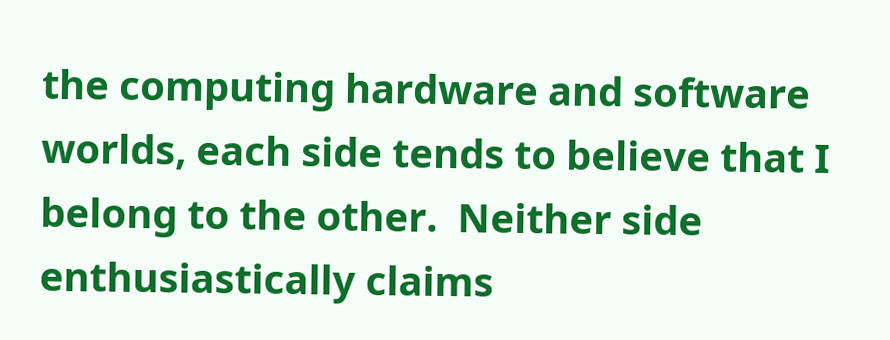the computing hardware and software worlds, each side tends to believe that I belong to the other.  Neither side enthusiastically claims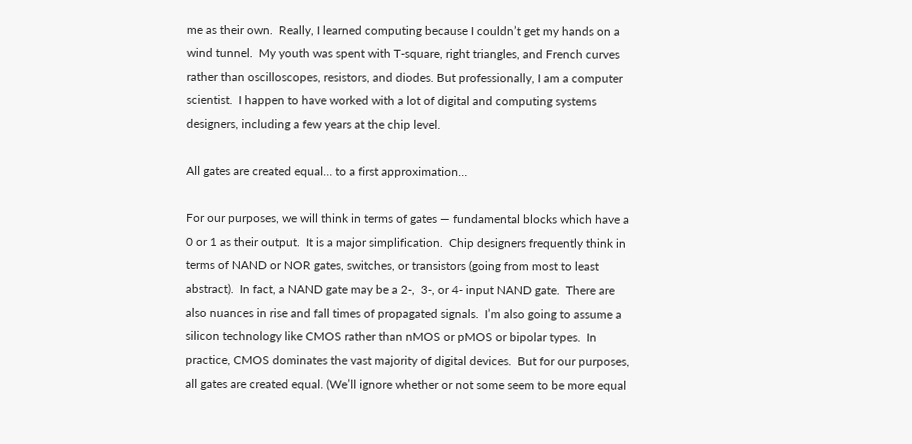me as their own.  Really, I learned computing because I couldn’t get my hands on a wind tunnel.  My youth was spent with T-square, right triangles, and French curves rather than oscilloscopes, resistors, and diodes. But professionally, I am a computer scientist.  I happen to have worked with a lot of digital and computing systems designers, including a few years at the chip level.

All gates are created equal… to a first approximation…

For our purposes, we will think in terms of gates — fundamental blocks which have a 0 or 1 as their output.  It is a major simplification.  Chip designers frequently think in terms of NAND or NOR gates, switches, or transistors (going from most to least abstract).  In fact, a NAND gate may be a 2-,  3-, or 4- input NAND gate.  There are also nuances in rise and fall times of propagated signals.  I’m also going to assume a silicon technology like CMOS rather than nMOS or pMOS or bipolar types.  In practice, CMOS dominates the vast majority of digital devices.  But for our purposes, all gates are created equal. (We’ll ignore whether or not some seem to be more equal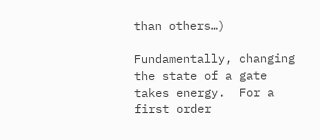than others…)

Fundamentally, changing the state of a gate takes energy.  For a first order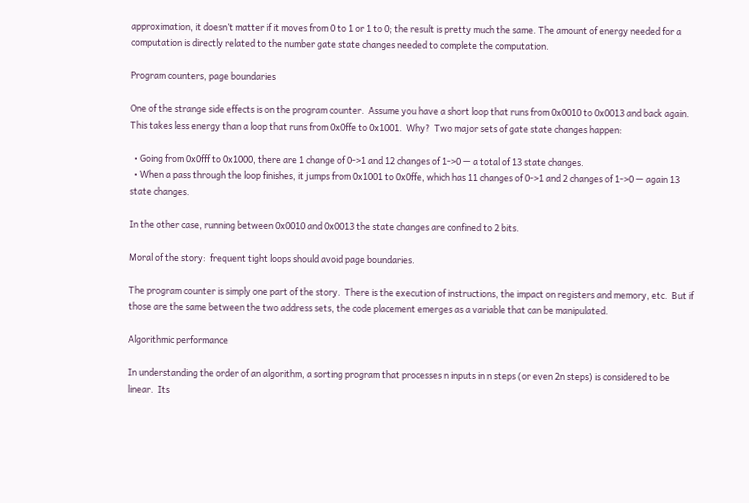approximation, it doesn’t matter if it moves from 0 to 1 or 1 to 0; the result is pretty much the same. The amount of energy needed for a computation is directly related to the number gate state changes needed to complete the computation.

Program counters, page boundaries

One of the strange side effects is on the program counter.  Assume you have a short loop that runs from 0x0010 to 0x0013 and back again.  This takes less energy than a loop that runs from 0x0ffe to 0x1001.  Why?  Two major sets of gate state changes happen:

  • Going from 0x0fff to 0x1000, there are 1 change of 0->1 and 12 changes of 1->0 — a total of 13 state changes.
  • When a pass through the loop finishes, it jumps from 0x1001 to 0x0ffe, which has 11 changes of 0->1 and 2 changes of 1->0 — again 13 state changes.

In the other case, running between 0x0010 and 0x0013 the state changes are confined to 2 bits.

Moral of the story:  frequent tight loops should avoid page boundaries.

The program counter is simply one part of the story.  There is the execution of instructions, the impact on registers and memory, etc.  But if those are the same between the two address sets, the code placement emerges as a variable that can be manipulated.

Algorithmic performance

In understanding the order of an algorithm, a sorting program that processes n inputs in n steps (or even 2n steps) is considered to be linear.  Its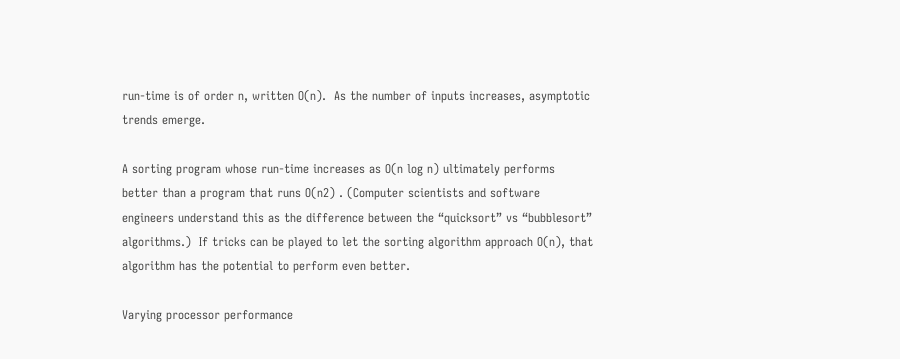run-time is of order n, written O(n).  As the number of inputs increases, asymptotic trends emerge.

A sorting program whose run-time increases as O(n log n) ultimately performs better than a program that runs O(n2) . (Computer scientists and software engineers understand this as the difference between the “quicksort” vs “bubblesort” algorithms.)  If tricks can be played to let the sorting algorithm approach O(n), that algorithm has the potential to perform even better.

Varying processor performance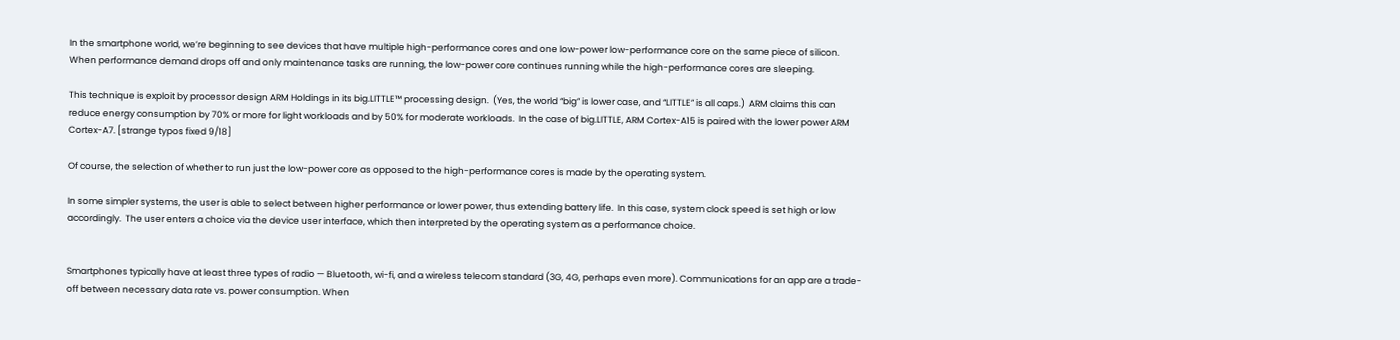In the smartphone world, we’re beginning to see devices that have multiple high-performance cores and one low-power low-performance core on the same piece of silicon.  When performance demand drops off and only maintenance tasks are running, the low-power core continues running while the high-performance cores are sleeping.

This technique is exploit by processor design ARM Holdings in its big.LITTLE™ processing design.  (Yes, the world “big” is lower case, and “LITTLE” is all caps.)  ARM claims this can reduce energy consumption by 70% or more for light workloads and by 50% for moderate workloads.  In the case of big.LITTLE, ARM Cortex-A15 is paired with the lower power ARM Cortex-A7. [strange typos fixed 9/18]

Of course, the selection of whether to run just the low-power core as opposed to the high-performance cores is made by the operating system.

In some simpler systems, the user is able to select between higher performance or lower power, thus extending battery life.  In this case, system clock speed is set high or low accordingly.  The user enters a choice via the device user interface, which then interpreted by the operating system as a performance choice.


Smartphones typically have at least three types of radio — Bluetooth, wi-fi, and a wireless telecom standard (3G, 4G, perhaps even more). Communications for an app are a trade-off between necessary data rate vs. power consumption. When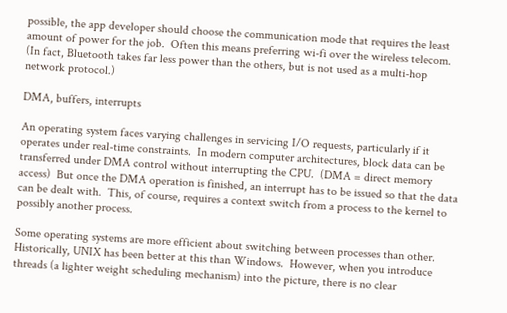possible, the app developer should choose the communication mode that requires the least amount of power for the job.  Often this means preferring wi-fi over the wireless telecom.  (In fact, Bluetooth takes far less power than the others, but is not used as a multi-hop network protocol.)

DMA, buffers, interrupts

An operating system faces varying challenges in servicing I/O requests, particularly if it operates under real-time constraints.  In modern computer architectures, block data can be transferred under DMA control without interrupting the CPU.  (DMA = direct memory access)  But once the DMA operation is finished, an interrupt has to be issued so that the data can be dealt with.  This, of course, requires a context switch from a process to the kernel to possibly another process.

Some operating systems are more efficient about switching between processes than other.  Historically, UNIX has been better at this than Windows.  However, when you introduce threads (a lighter weight scheduling mechanism) into the picture, there is no clear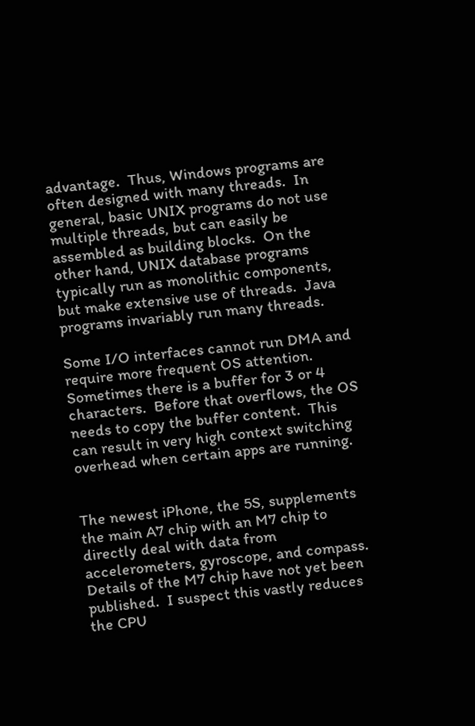advantage.  Thus, Windows programs are often designed with many threads.  In general, basic UNIX programs do not use multiple threads, but can easily be assembled as building blocks.  On the other hand, UNIX database programs typically run as monolithic components, but make extensive use of threads.  Java programs invariably run many threads.

Some I/O interfaces cannot run DMA and require more frequent OS attention.  Sometimes there is a buffer for 3 or 4 characters.  Before that overflows, the OS needs to copy the buffer content.  This can result in very high context switching overhead when certain apps are running.


The newest iPhone, the 5S, supplements the main A7 chip with an M7 chip to directly deal with data from accelerometers, gyroscope, and compass.  Details of the M7 chip have not yet been published.  I suspect this vastly reduces the CPU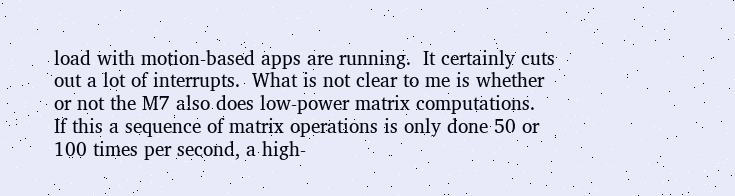load with motion-based apps are running.  It certainly cuts out a lot of interrupts.  What is not clear to me is whether or not the M7 also does low-power matrix computations.  If this a sequence of matrix operations is only done 50 or 100 times per second, a high-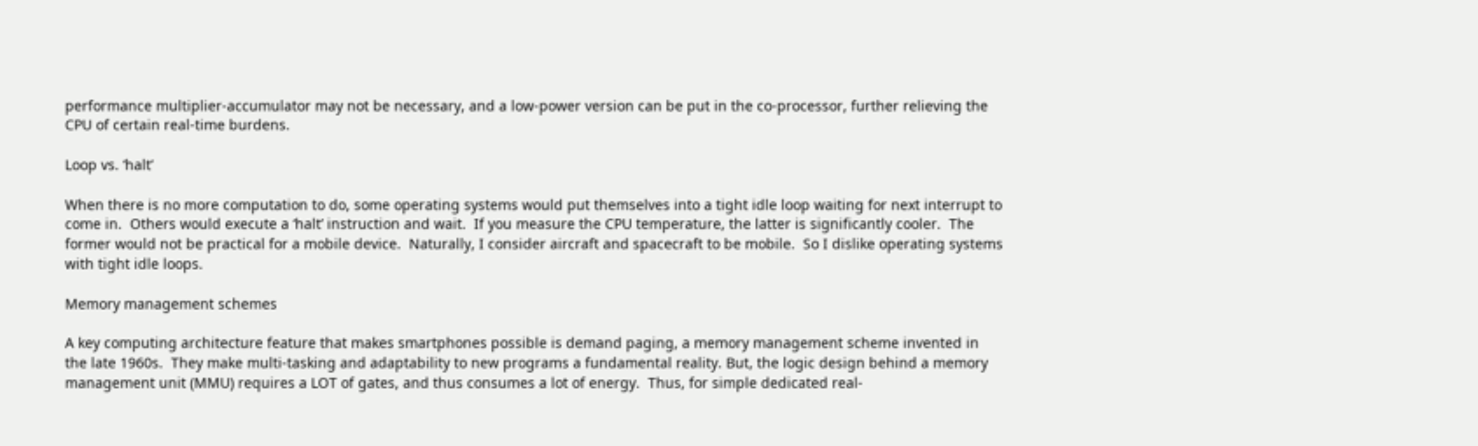performance multiplier-accumulator may not be necessary, and a low-power version can be put in the co-processor, further relieving the CPU of certain real-time burdens.

Loop vs. ‘halt’

When there is no more computation to do, some operating systems would put themselves into a tight idle loop waiting for next interrupt to come in.  Others would execute a ‘halt’ instruction and wait.  If you measure the CPU temperature, the latter is significantly cooler.  The former would not be practical for a mobile device.  Naturally, I consider aircraft and spacecraft to be mobile.  So I dislike operating systems with tight idle loops.

Memory management schemes

A key computing architecture feature that makes smartphones possible is demand paging, a memory management scheme invented in the late 1960s.  They make multi-tasking and adaptability to new programs a fundamental reality. But, the logic design behind a memory management unit (MMU) requires a LOT of gates, and thus consumes a lot of energy.  Thus, for simple dedicated real-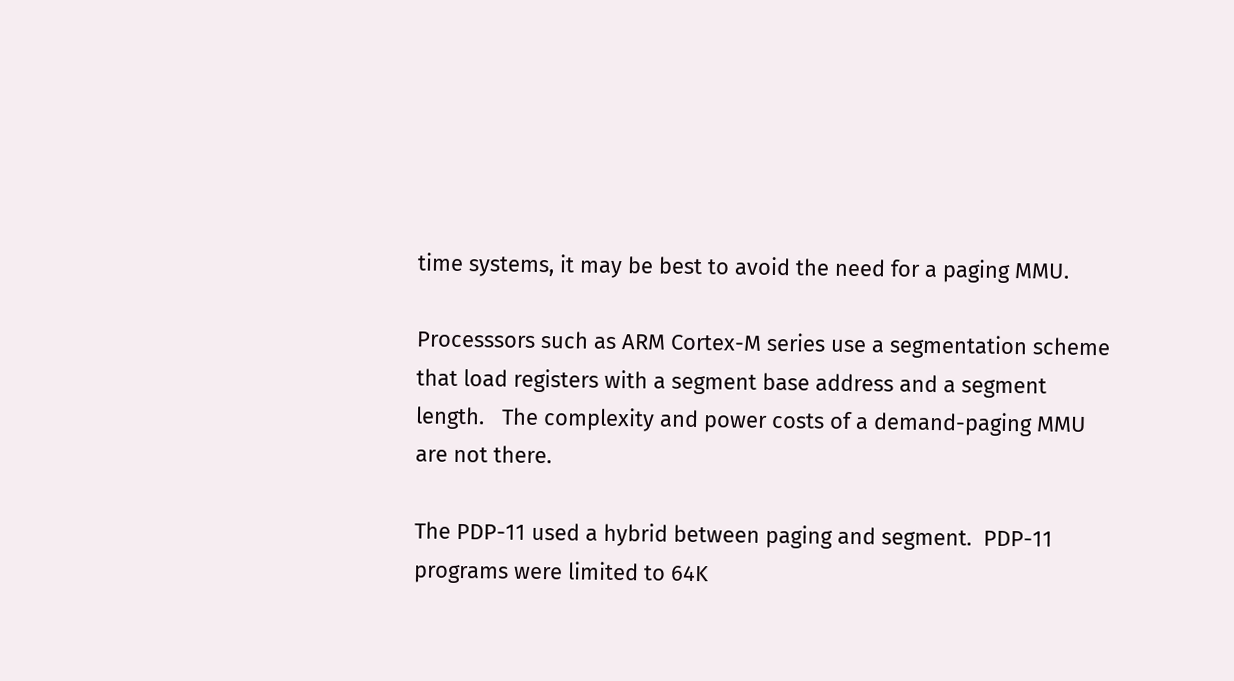time systems, it may be best to avoid the need for a paging MMU.

Processsors such as ARM Cortex-M series use a segmentation scheme that load registers with a segment base address and a segment length.   The complexity and power costs of a demand-paging MMU are not there.

The PDP-11 used a hybrid between paging and segment.  PDP-11 programs were limited to 64K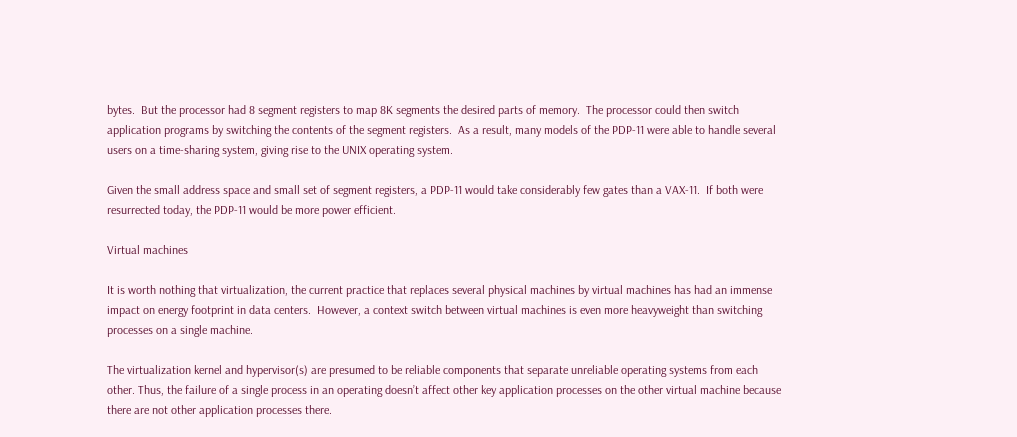bytes.  But the processor had 8 segment registers to map 8K segments the desired parts of memory.  The processor could then switch application programs by switching the contents of the segment registers.  As a result, many models of the PDP-11 were able to handle several users on a time-sharing system, giving rise to the UNIX operating system.

Given the small address space and small set of segment registers, a PDP-11 would take considerably few gates than a VAX-11.  If both were resurrected today, the PDP-11 would be more power efficient.

Virtual machines

It is worth nothing that virtualization, the current practice that replaces several physical machines by virtual machines has had an immense impact on energy footprint in data centers.  However, a context switch between virtual machines is even more heavyweight than switching processes on a single machine.

The virtualization kernel and hypervisor(s) are presumed to be reliable components that separate unreliable operating systems from each other. Thus, the failure of a single process in an operating doesn’t affect other key application processes on the other virtual machine because there are not other application processes there.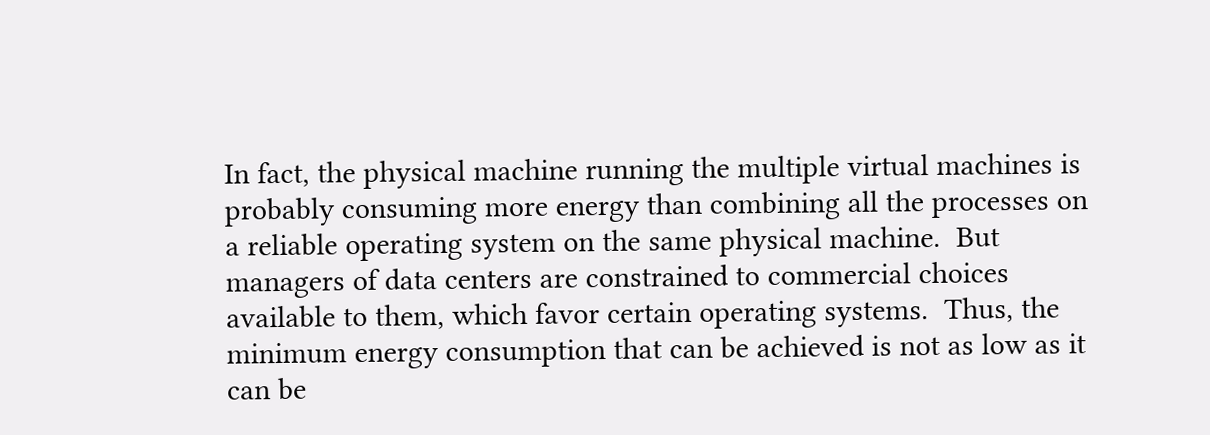In fact, the physical machine running the multiple virtual machines is probably consuming more energy than combining all the processes on a reliable operating system on the same physical machine.  But managers of data centers are constrained to commercial choices available to them, which favor certain operating systems.  Thus, the minimum energy consumption that can be achieved is not as low as it can be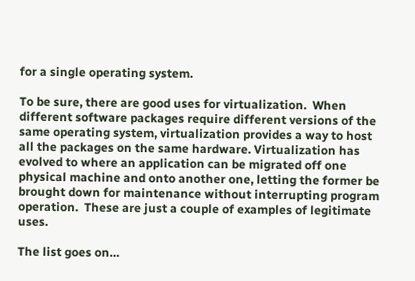for a single operating system.

To be sure, there are good uses for virtualization.  When different software packages require different versions of the same operating system, virtualization provides a way to host all the packages on the same hardware. Virtualization has evolved to where an application can be migrated off one physical machine and onto another one, letting the former be brought down for maintenance without interrupting program operation.  These are just a couple of examples of legitimate uses.

The list goes on…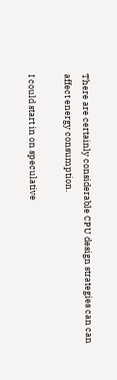There are certainly considerable CPU design strategies can can affect energy consumption.

I could start in on speculative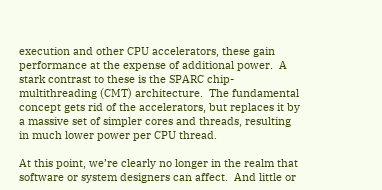execution and other CPU accelerators, these gain performance at the expense of additional power.  A stark contrast to these is the SPARC chip-multithreading (CMT) architecture.  The fundamental concept gets rid of the accelerators, but replaces it by a massive set of simpler cores and threads, resulting in much lower power per CPU thread.

At this point, we’re clearly no longer in the realm that software or system designers can affect.  And little or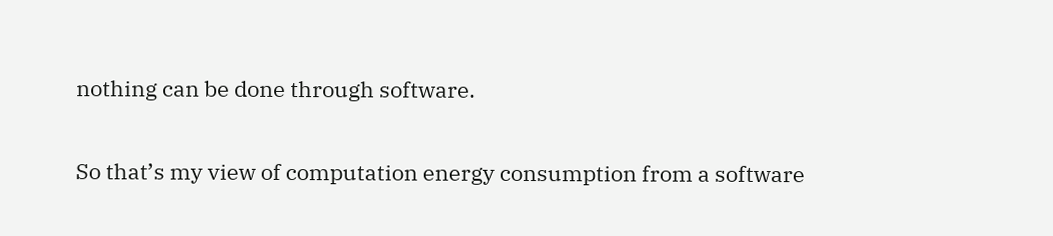nothing can be done through software.

So that’s my view of computation energy consumption from a software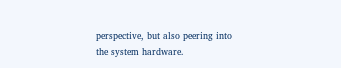perspective, but also peering into the system hardware.